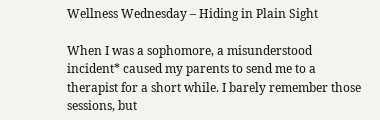Wellness Wednesday – Hiding in Plain Sight

When I was a sophomore, a misunderstood incident* caused my parents to send me to a therapist for a short while. I barely remember those sessions, but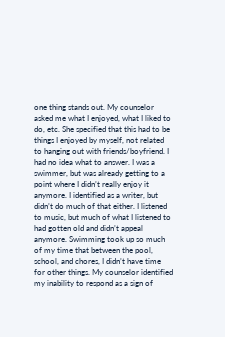one thing stands out. My counselor asked me what I enjoyed, what I liked to do, etc. She specified that this had to be things I enjoyed by myself, not related to hanging out with friends/boyfriend. I had no idea what to answer. I was a swimmer, but was already getting to a point where I didn’t really enjoy it anymore. I identified as a writer, but didn’t do much of that either. I listened to music, but much of what I listened to had gotten old and didn’t appeal anymore. Swimming took up so much of my time that between the pool, school, and chores, I didn’t have time for other things. My counselor identified my inability to respond as a sign of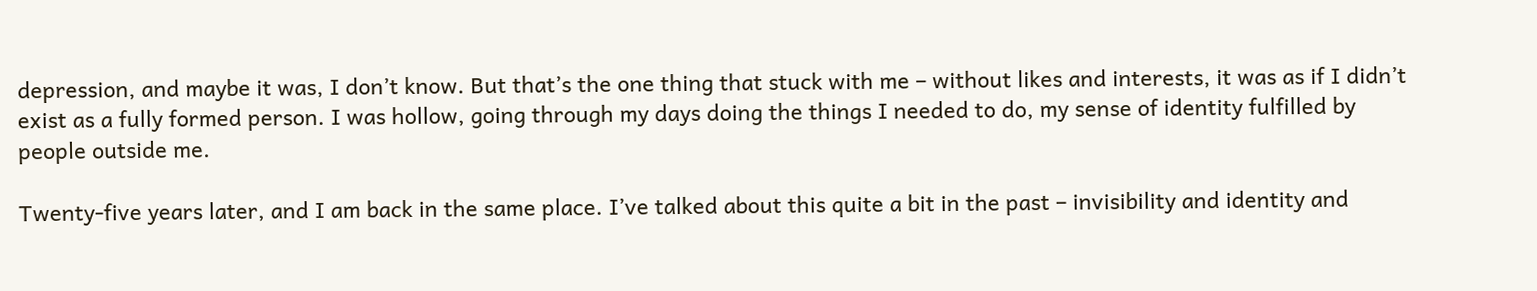depression, and maybe it was, I don’t know. But that’s the one thing that stuck with me – without likes and interests, it was as if I didn’t exist as a fully formed person. I was hollow, going through my days doing the things I needed to do, my sense of identity fulfilled by people outside me.

Twenty-five years later, and I am back in the same place. I’ve talked about this quite a bit in the past – invisibility and identity and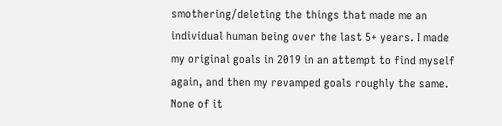smothering/deleting the things that made me an individual human being over the last 5+ years. I made my original goals in 2019 in an attempt to find myself again, and then my revamped goals roughly the same. None of it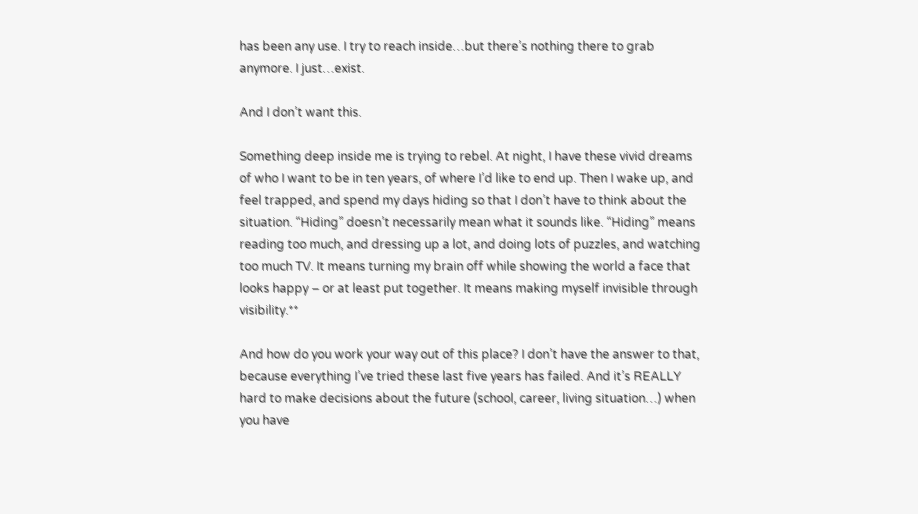has been any use. I try to reach inside…but there’s nothing there to grab anymore. I just…exist.

And I don’t want this.

Something deep inside me is trying to rebel. At night, I have these vivid dreams of who I want to be in ten years, of where I’d like to end up. Then I wake up, and feel trapped, and spend my days hiding so that I don’t have to think about the situation. “Hiding” doesn’t necessarily mean what it sounds like. “Hiding” means reading too much, and dressing up a lot, and doing lots of puzzles, and watching too much TV. It means turning my brain off while showing the world a face that looks happy – or at least put together. It means making myself invisible through visibility.**

And how do you work your way out of this place? I don’t have the answer to that, because everything I’ve tried these last five years has failed. And it’s REALLY hard to make decisions about the future (school, career, living situation…) when you have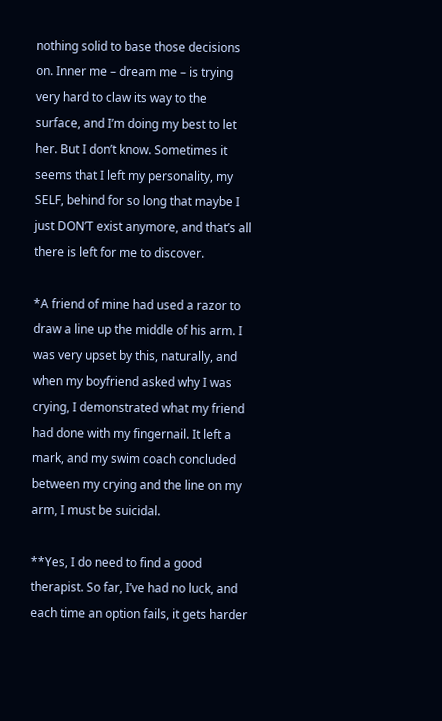nothing solid to base those decisions on. Inner me – dream me – is trying very hard to claw its way to the surface, and I’m doing my best to let her. But I don’t know. Sometimes it seems that I left my personality, my SELF, behind for so long that maybe I just DON’T exist anymore, and that’s all there is left for me to discover.

*A friend of mine had used a razor to draw a line up the middle of his arm. I was very upset by this, naturally, and when my boyfriend asked why I was crying, I demonstrated what my friend had done with my fingernail. It left a mark, and my swim coach concluded between my crying and the line on my arm, I must be suicidal.

**Yes, I do need to find a good therapist. So far, I’ve had no luck, and each time an option fails, it gets harder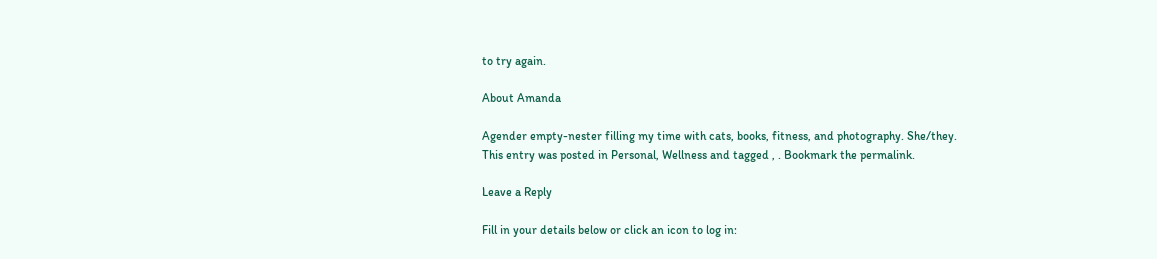to try again.

About Amanda

Agender empty-nester filling my time with cats, books, fitness, and photography. She/they.
This entry was posted in Personal, Wellness and tagged , . Bookmark the permalink.

Leave a Reply

Fill in your details below or click an icon to log in: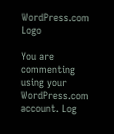WordPress.com Logo

You are commenting using your WordPress.com account. Log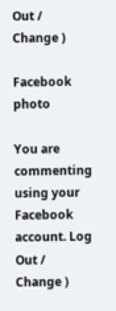Out /  Change )

Facebook photo

You are commenting using your Facebook account. Log Out /  Change )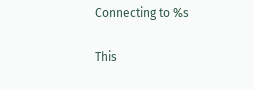Connecting to %s

This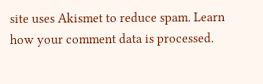site uses Akismet to reduce spam. Learn how your comment data is processed.